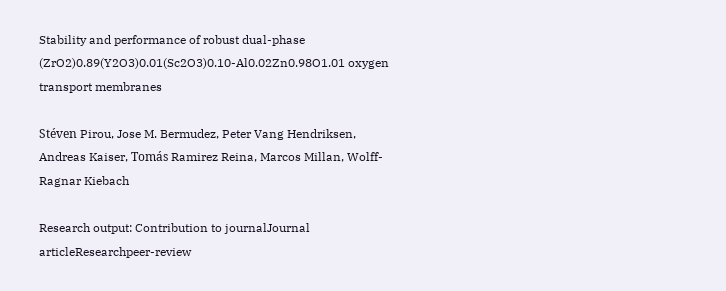Stability and performance of robust dual-phase (ZrO2)0.89(Y2O3)0.01(Sc2O3)0.10-Al0.02Zn0.98O1.01 oxygen transport membranes

Stéven Pirou, Jose M. Bermudez, Peter Vang Hendriksen, Andreas Kaiser, Tomás Ramirez Reina, Marcos Millan, Wolff-Ragnar Kiebach

Research output: Contribution to journalJournal articleResearchpeer-review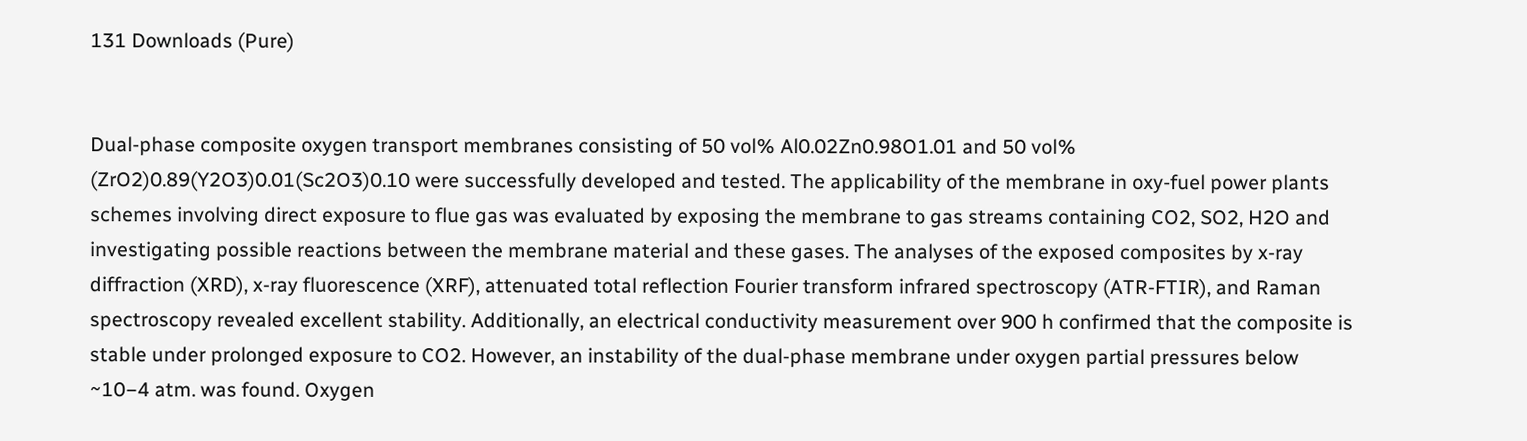131 Downloads (Pure)


Dual-phase composite oxygen transport membranes consisting of 50 vol% Al0.02Zn0.98O1.01 and 50 vol% (ZrO2)0.89(Y2O3)0.01(Sc2O3)0.10 were successfully developed and tested. The applicability of the membrane in oxy-fuel power plants schemes involving direct exposure to flue gas was evaluated by exposing the membrane to gas streams containing CO2, SO2, H2O and investigating possible reactions between the membrane material and these gases. The analyses of the exposed composites by x-ray diffraction (XRD), x-ray fluorescence (XRF), attenuated total reflection Fourier transform infrared spectroscopy (ATR-FTIR), and Raman spectroscopy revealed excellent stability. Additionally, an electrical conductivity measurement over 900 h confirmed that the composite is stable under prolonged exposure to CO2. However, an instability of the dual-phase membrane under oxygen partial pressures below ~10−4 atm. was found. Oxygen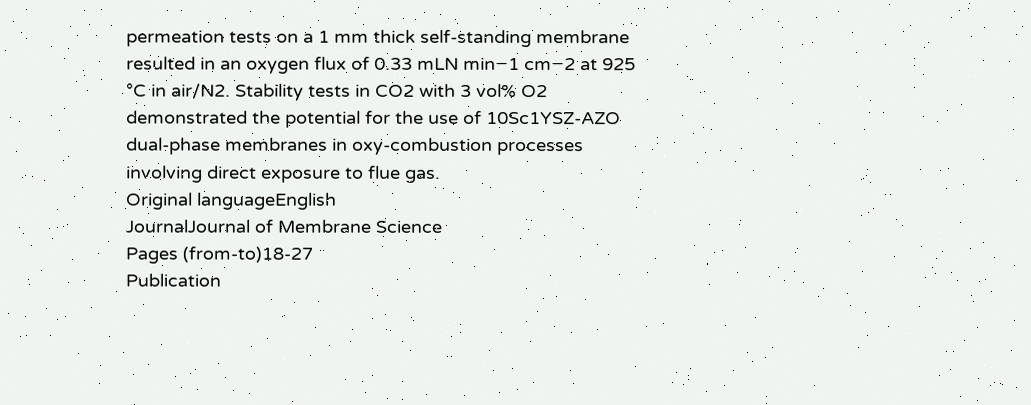permeation tests on a 1 mm thick self-standing membrane resulted in an oxygen flux of 0.33 mLN min−1 cm−2 at 925 °C in air/N2. Stability tests in CO2 with 3 vol% O2 demonstrated the potential for the use of 10Sc1YSZ-AZO dual-phase membranes in oxy-combustion processes involving direct exposure to flue gas.
Original languageEnglish
JournalJournal of Membrane Science
Pages (from-to)18-27
Publication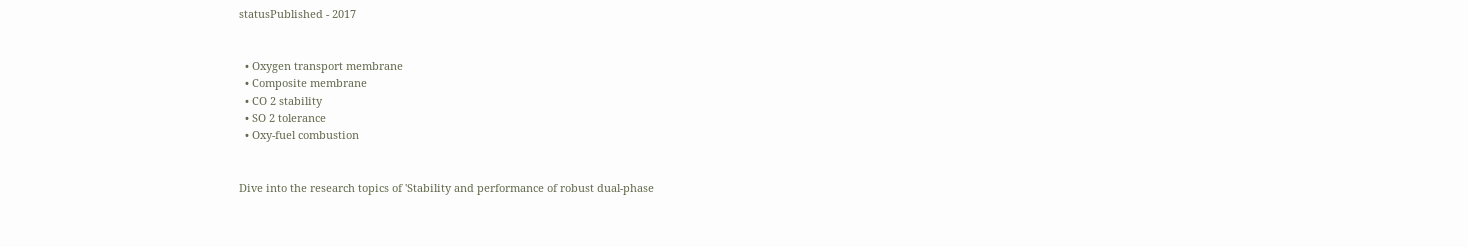statusPublished - 2017


  • Oxygen transport membrane
  • Composite membrane
  • CO 2 stability
  • SO 2 tolerance
  • Oxy-fuel combustion


Dive into the research topics of 'Stability and performance of robust dual-phase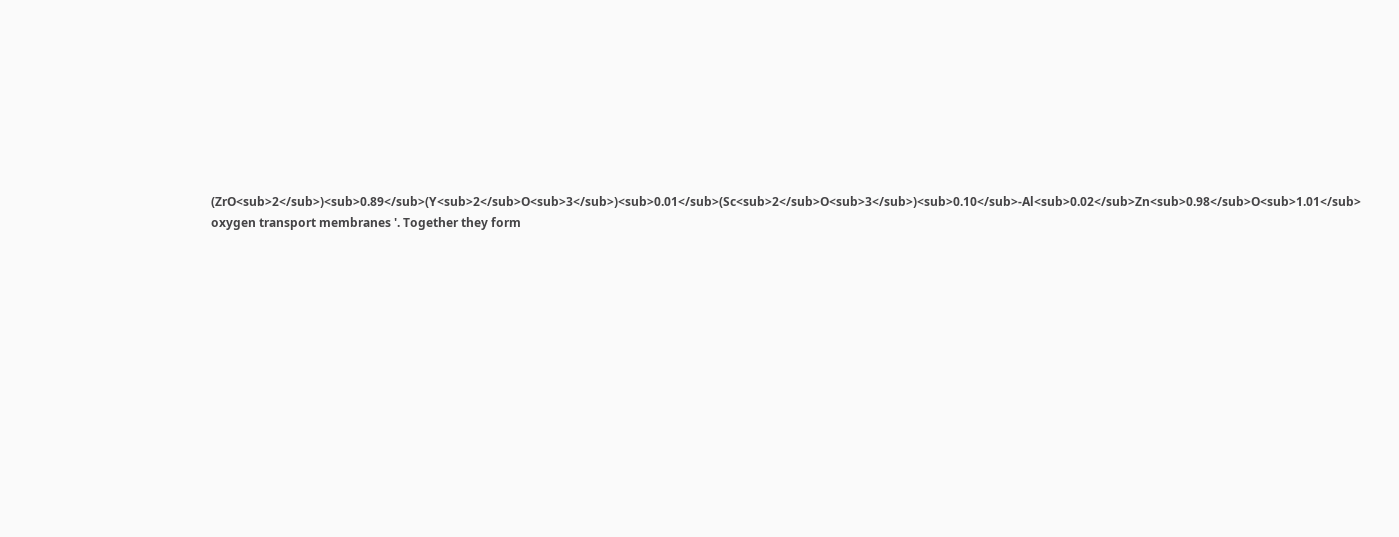(ZrO<sub>2</sub>)<sub>0.89</sub>(Y<sub>2</sub>O<sub>3</sub>)<sub>0.01</sub>(Sc<sub>2</sub>O<sub>3</sub>)<sub>0.10</sub>-Al<sub>0.02</sub>Zn<sub>0.98</sub>O<sub>1.01</sub> oxygen transport membranes '. Together they form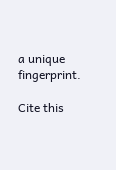a unique fingerprint.

Cite this